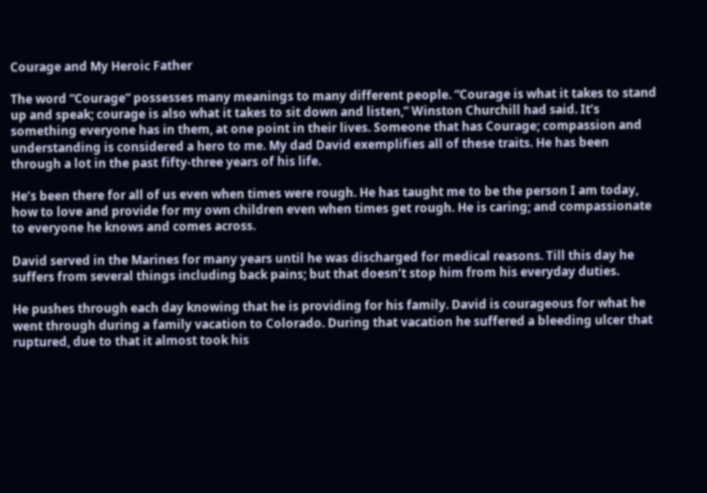Courage and My Heroic Father

The word “Courage” possesses many meanings to many different people. “Courage is what it takes to stand up and speak; courage is also what it takes to sit down and listen,” Winston Churchill had said. It’s something everyone has in them, at one point in their lives. Someone that has Courage; compassion and understanding is considered a hero to me. My dad David exemplifies all of these traits. He has been through a lot in the past fifty-three years of his life.

He’s been there for all of us even when times were rough. He has taught me to be the person I am today, how to love and provide for my own children even when times get rough. He is caring; and compassionate to everyone he knows and comes across.

David served in the Marines for many years until he was discharged for medical reasons. Till this day he suffers from several things including back pains; but that doesn’t stop him from his everyday duties.

He pushes through each day knowing that he is providing for his family. David is courageous for what he went through during a family vacation to Colorado. During that vacation he suffered a bleeding ulcer that ruptured, due to that it almost took his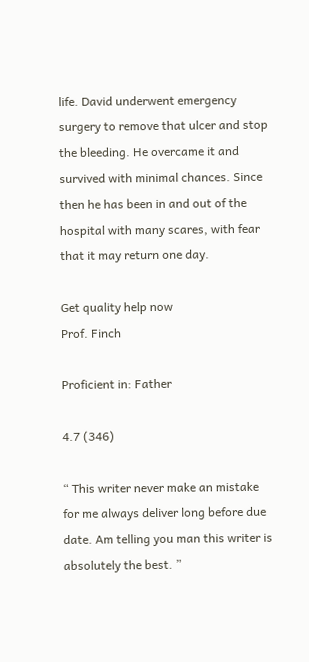life. David underwent emergency surgery to remove that ulcer and stop the bleeding. He overcame it and survived with minimal chances. Since then he has been in and out of the hospital with many scares, with fear that it may return one day.

Get quality help now
Prof. Finch

Proficient in: Father

4.7 (346)

“ This writer never make an mistake for me always deliver long before due date. Am telling you man this writer is absolutely the best. ”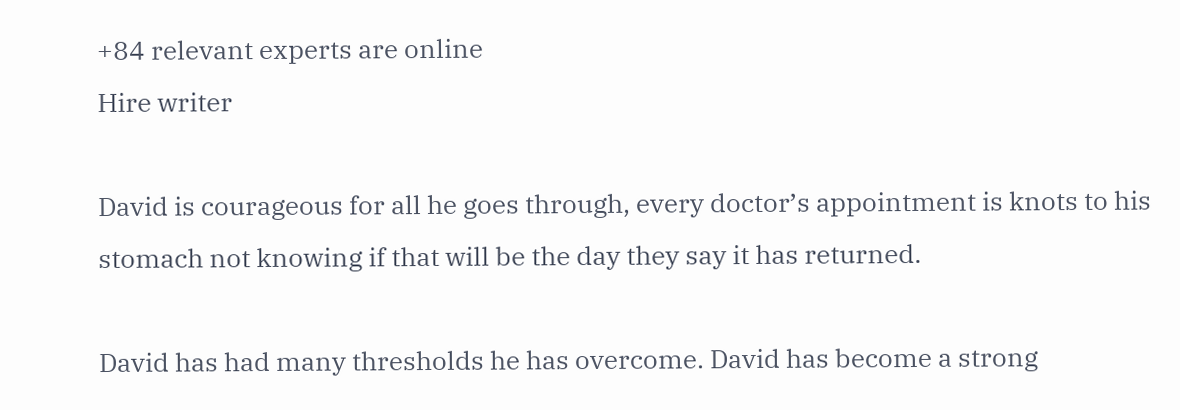+84 relevant experts are online
Hire writer

David is courageous for all he goes through, every doctor’s appointment is knots to his stomach not knowing if that will be the day they say it has returned.

David has had many thresholds he has overcome. David has become a strong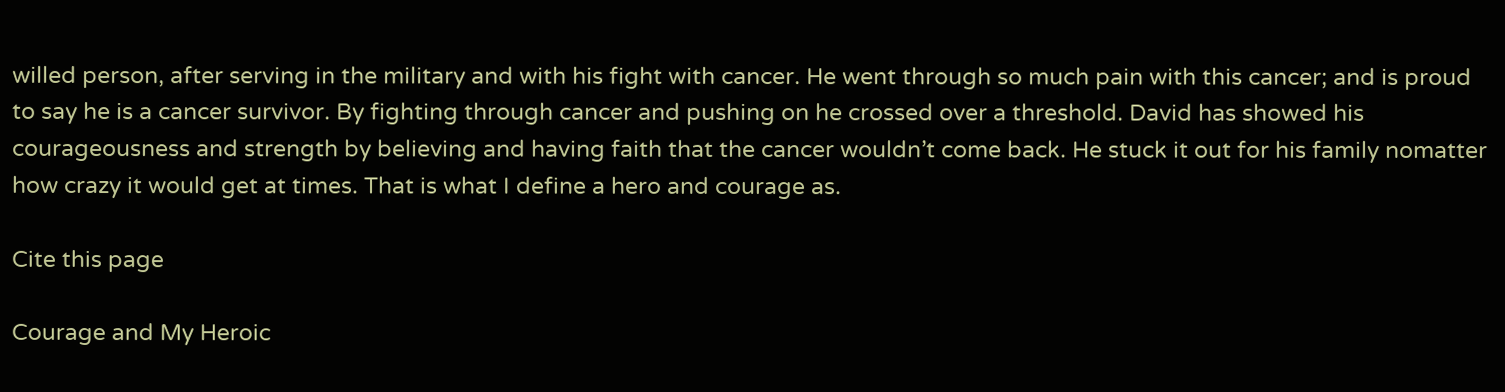willed person, after serving in the military and with his fight with cancer. He went through so much pain with this cancer; and is proud to say he is a cancer survivor. By fighting through cancer and pushing on he crossed over a threshold. David has showed his courageousness and strength by believing and having faith that the cancer wouldn’t come back. He stuck it out for his family nomatter how crazy it would get at times. That is what I define a hero and courage as.

Cite this page

Courage and My Heroic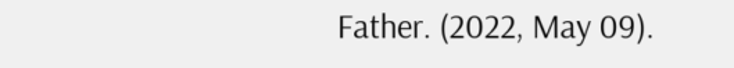Father. (2022, May 09).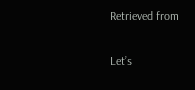Retrieved from

Let’s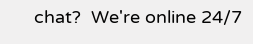chat?  We're online 24/7